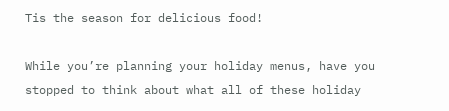Tis the season for delicious food!

While you’re planning your holiday menus, have you stopped to think about what all of these holiday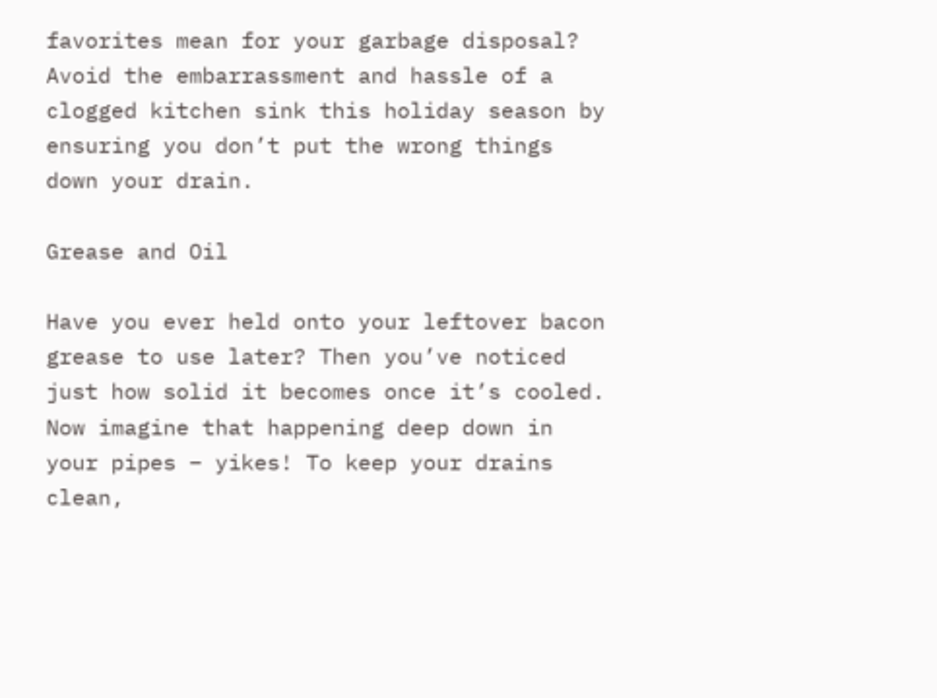favorites mean for your garbage disposal? Avoid the embarrassment and hassle of a clogged kitchen sink this holiday season by ensuring you don’t put the wrong things down your drain.

Grease and Oil

Have you ever held onto your leftover bacon grease to use later? Then you’ve noticed just how solid it becomes once it’s cooled. Now imagine that happening deep down in your pipes – yikes! To keep your drains clean,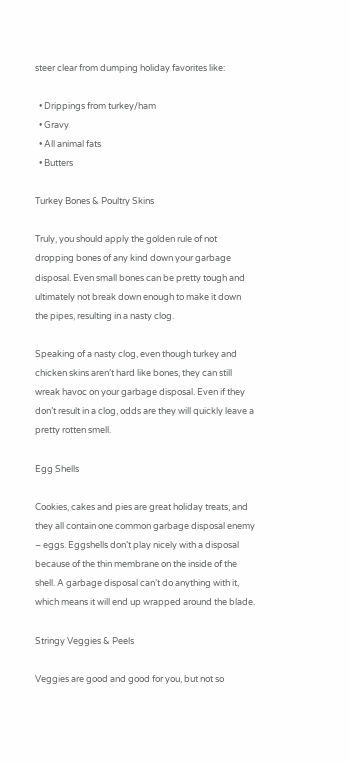steer clear from dumping holiday favorites like:

  • Drippings from turkey/ham
  • Gravy
  • All animal fats
  • Butters

Turkey Bones & Poultry Skins

Truly, you should apply the golden rule of not dropping bones of any kind down your garbage disposal. Even small bones can be pretty tough and ultimately not break down enough to make it down the pipes, resulting in a nasty clog.

Speaking of a nasty clog, even though turkey and chicken skins aren’t hard like bones, they can still wreak havoc on your garbage disposal. Even if they don’t result in a clog, odds are they will quickly leave a pretty rotten smell.

Egg Shells

Cookies, cakes and pies are great holiday treats, and they all contain one common garbage disposal enemy – eggs. Eggshells don’t play nicely with a disposal because of the thin membrane on the inside of the shell. A garbage disposal can’t do anything with it, which means it will end up wrapped around the blade.

Stringy Veggies & Peels

Veggies are good and good for you, but not so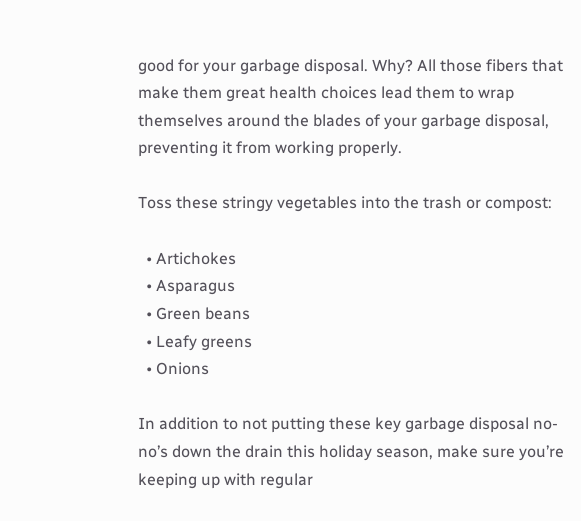good for your garbage disposal. Why? All those fibers that make them great health choices lead them to wrap themselves around the blades of your garbage disposal, preventing it from working properly.

Toss these stringy vegetables into the trash or compost:

  • Artichokes
  • Asparagus
  • Green beans
  • Leafy greens
  • Onions

In addition to not putting these key garbage disposal no-no’s down the drain this holiday season, make sure you’re keeping up with regular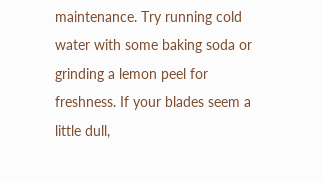maintenance. Try running cold water with some baking soda or grinding a lemon peel for freshness. If your blades seem a little dull,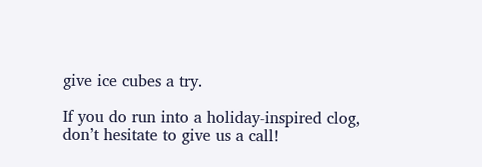give ice cubes a try.

If you do run into a holiday-inspired clog, don’t hesitate to give us a call!